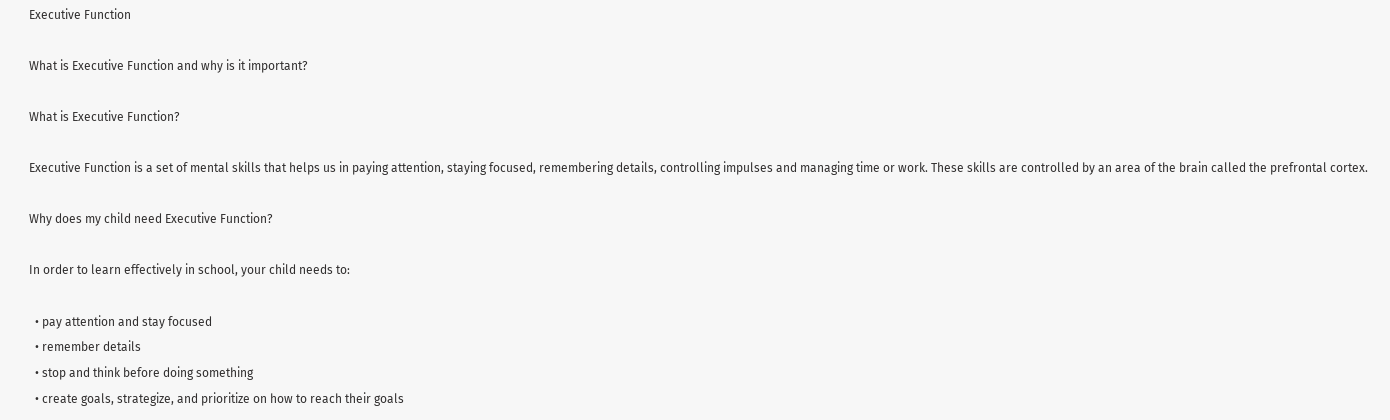Executive Function

What is Executive Function and why is it important?

What is Executive Function?

Executive Function is a set of mental skills that helps us in paying attention, staying focused, remembering details, controlling impulses and managing time or work. These skills are controlled by an area of the brain called the prefrontal cortex.

Why does my child need Executive Function?

In order to learn effectively in school, your child needs to:

  • pay attention and stay focused
  • remember details
  • stop and think before doing something
  • create goals, strategize, and prioritize on how to reach their goals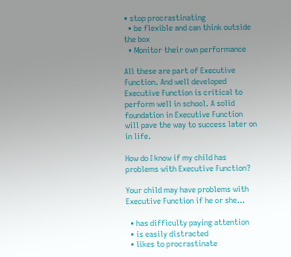• stop procrastinating
  • be flexible and can think outside the box
  • Monitor their own performance

All these are part of Executive Function. And well developed Executive Function is critical to perform well in school. A solid foundation in Executive Function will pave the way to success later on in life.

How do I know if my child has problems with Executive Function?

Your child may have problems with Executive Function if he or she…

  • has difficulty paying attention
  • is easily distracted
  • likes to procrastinate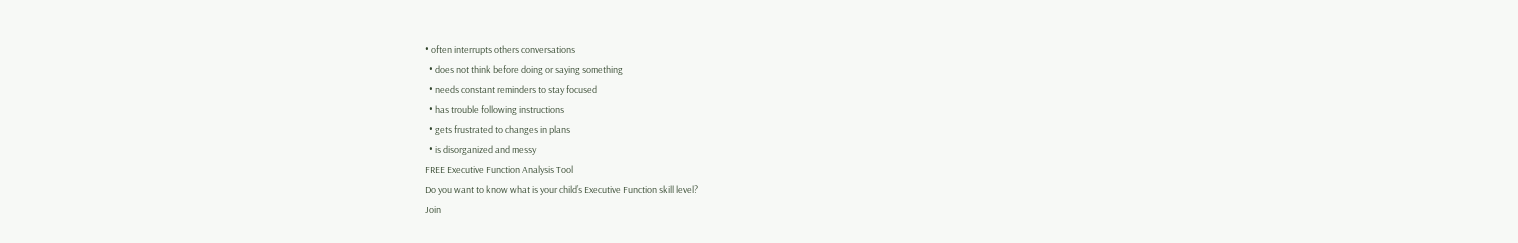• often interrupts others conversations
  • does not think before doing or saying something
  • needs constant reminders to stay focused
  • has trouble following instructions
  • gets frustrated to changes in plans
  • is disorganized and messy
FREE Executive Function Analysis Tool
Do you want to know what is your child’s Executive Function skill level?
Join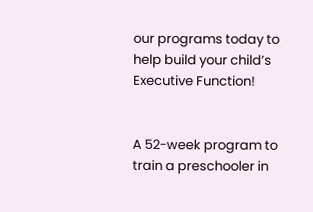our programs today to help build your child’s Executive Function!


A 52-week program to train a preschooler in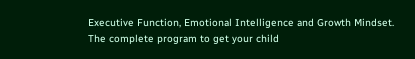Executive Function, Emotional Intelligence and Growth Mindset. The complete program to get your child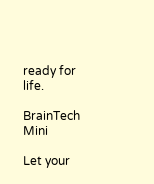ready for life.

BrainTech Mini

Let your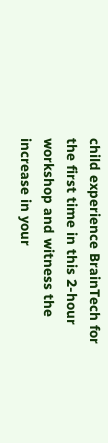child experience BrainTech for the first time in this 2-hour workshop and witness the increase in your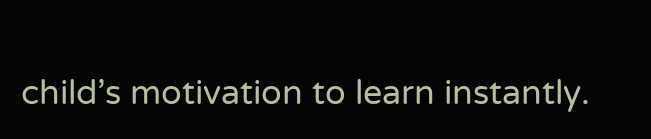child’s motivation to learn instantly.